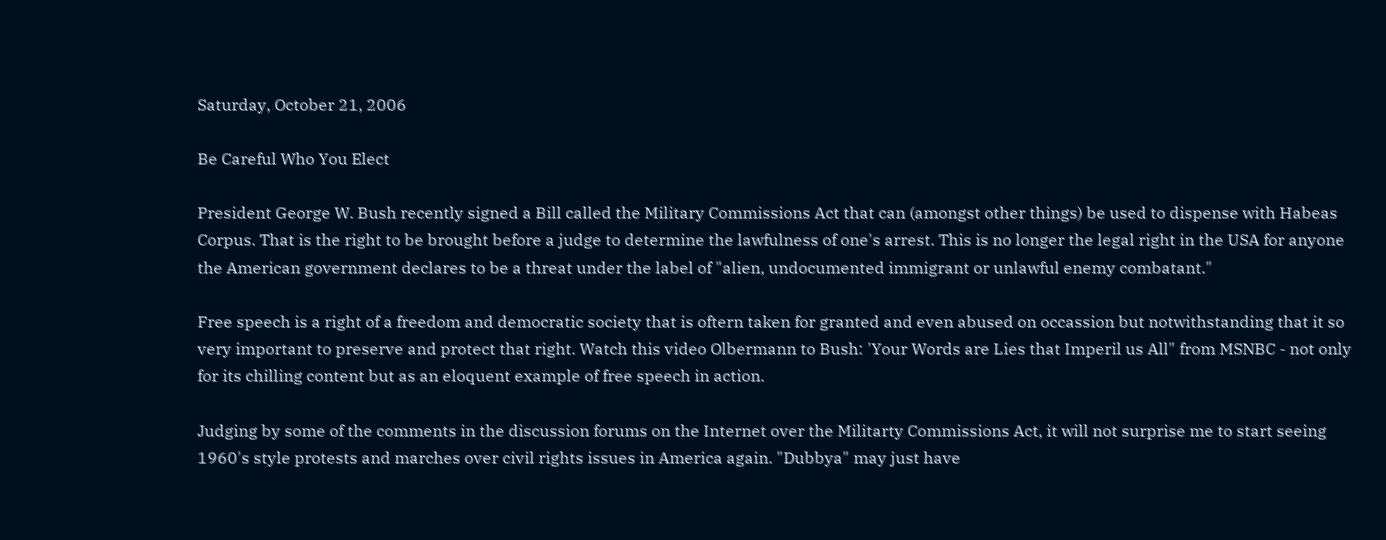Saturday, October 21, 2006

Be Careful Who You Elect

President George W. Bush recently signed a Bill called the Military Commissions Act that can (amongst other things) be used to dispense with Habeas Corpus. That is the right to be brought before a judge to determine the lawfulness of one's arrest. This is no longer the legal right in the USA for anyone the American government declares to be a threat under the label of "alien, undocumented immigrant or unlawful enemy combatant."

Free speech is a right of a freedom and democratic society that is oftern taken for granted and even abused on occassion but notwithstanding that it so very important to preserve and protect that right. Watch this video Olbermann to Bush: 'Your Words are Lies that Imperil us All" from MSNBC - not only for its chilling content but as an eloquent example of free speech in action.

Judging by some of the comments in the discussion forums on the Internet over the Militarty Commissions Act, it will not surprise me to start seeing 1960's style protests and marches over civil rights issues in America again. "Dubbya" may just have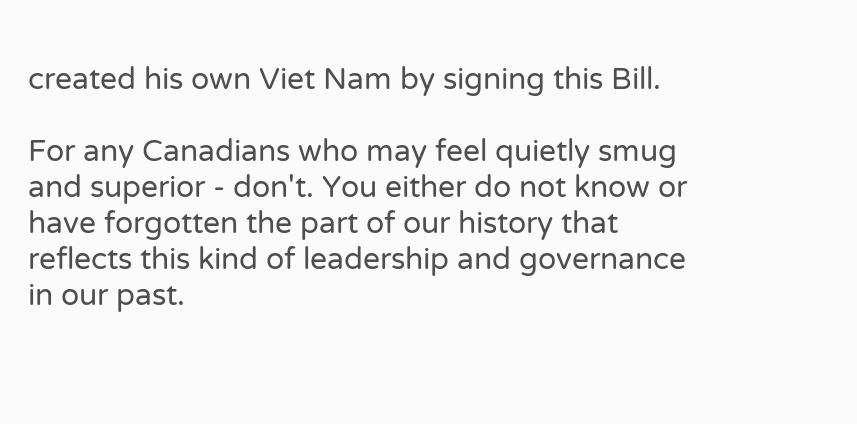created his own Viet Nam by signing this Bill.

For any Canadians who may feel quietly smug and superior - don't. You either do not know or have forgotten the part of our history that reflects this kind of leadership and governance in our past.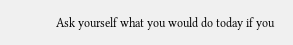Ask yourself what you would do today if you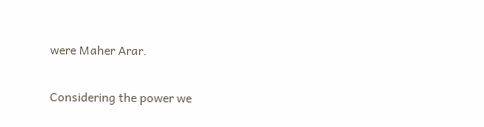were Maher Arar.

Considering the power we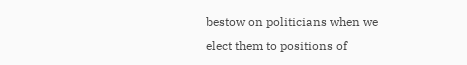bestow on politicians when we elect them to positions of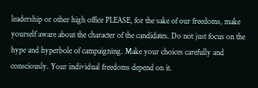leadership or other high office PLEASE, for the sake of our freedoms, make yourself aware about the character of the candidates. Do not just focus on the hype and hyperbole of campaigning. Make your choices carefully and consciously. Your individual freedoms depend on it.